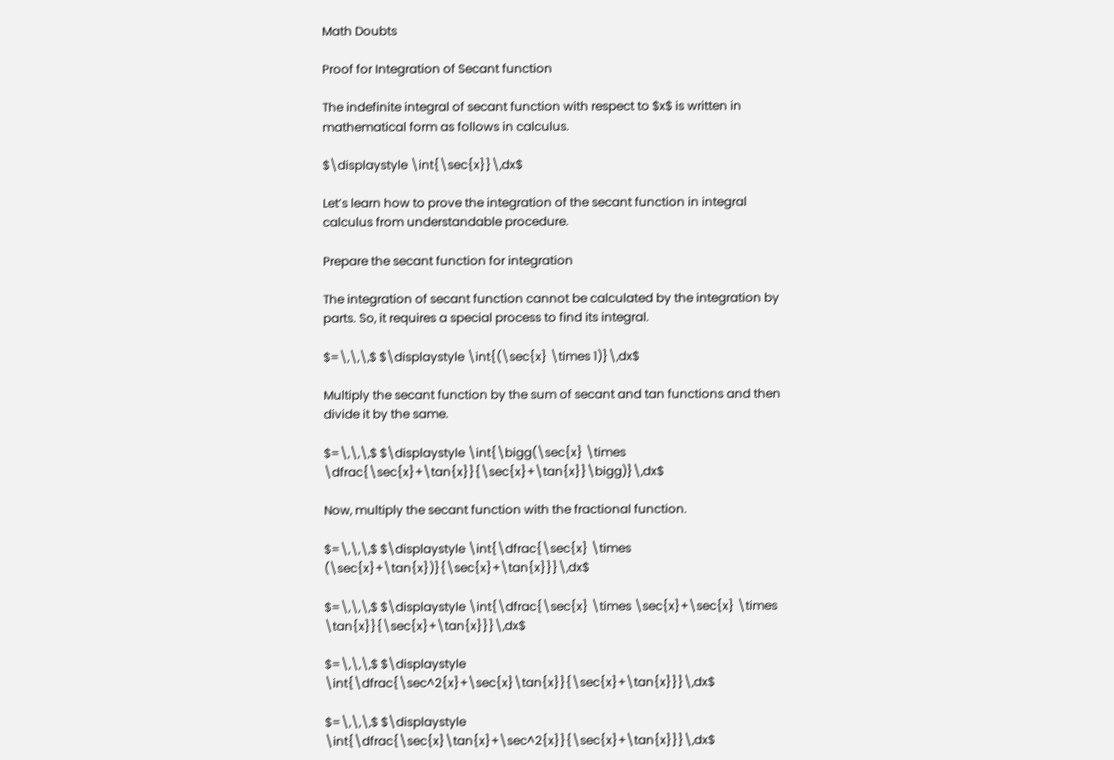Math Doubts

Proof for Integration of Secant function

The indefinite integral of secant function with respect to $x$ is written in mathematical form as follows in calculus.

$\displaystyle \int{\sec{x}}\,dx$

Let’s learn how to prove the integration of the secant function in integral calculus from understandable procedure.

Prepare the secant function for integration

The integration of secant function cannot be calculated by the integration by parts. So, it requires a special process to find its integral.

$=\,\,\,$ $\displaystyle \int{(\sec{x} \times 1)}\,dx$

Multiply the secant function by the sum of secant and tan functions and then divide it by the same.

$=\,\,\,$ $\displaystyle \int{\bigg(\sec{x} \times \dfrac{\sec{x}+\tan{x}}{\sec{x}+\tan{x}}\bigg)}\,dx$

Now, multiply the secant function with the fractional function.

$=\,\,\,$ $\displaystyle \int{\dfrac{\sec{x} \times (\sec{x}+\tan{x})}{\sec{x}+\tan{x}}}\,dx$

$=\,\,\,$ $\displaystyle \int{\dfrac{\sec{x} \times \sec{x}+\sec{x} \times \tan{x}}{\sec{x}+\tan{x}}}\,dx$

$=\,\,\,$ $\displaystyle \int{\dfrac{\sec^2{x}+\sec{x}\tan{x}}{\sec{x}+\tan{x}}}\,dx$

$=\,\,\,$ $\displaystyle \int{\dfrac{\sec{x}\tan{x}+\sec^2{x}}{\sec{x}+\tan{x}}}\,dx$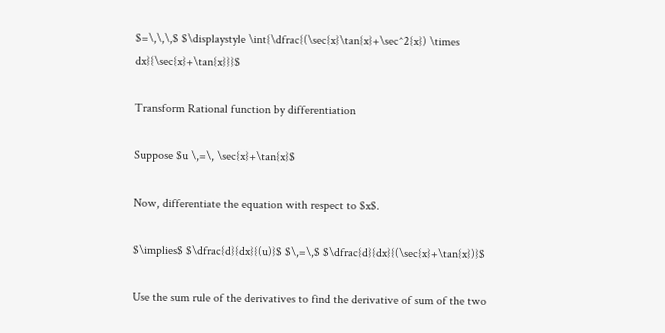$=\,\,\,$ $\displaystyle \int{\dfrac{(\sec{x}\tan{x}+\sec^2{x}) \times dx}{\sec{x}+\tan{x}}}$

Transform Rational function by differentiation

Suppose $u \,=\, \sec{x}+\tan{x}$

Now, differentiate the equation with respect to $x$.

$\implies$ $\dfrac{d}{dx}{(u)}$ $\,=\,$ $\dfrac{d}{dx}{(\sec{x}+\tan{x})}$

Use the sum rule of the derivatives to find the derivative of sum of the two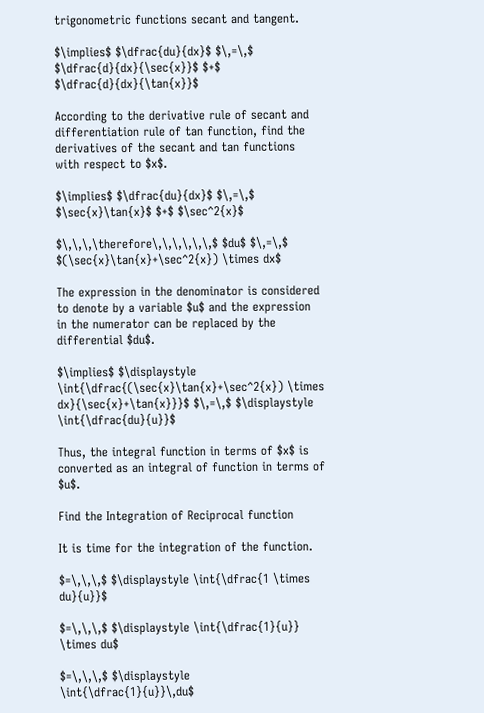trigonometric functions secant and tangent.

$\implies$ $\dfrac{du}{dx}$ $\,=\,$ $\dfrac{d}{dx}{\sec{x}}$ $+$ $\dfrac{d}{dx}{\tan{x}}$

According to the derivative rule of secant and differentiation rule of tan function, find the derivatives of the secant and tan functions with respect to $x$.

$\implies$ $\dfrac{du}{dx}$ $\,=\,$ $\sec{x}\tan{x}$ $+$ $\sec^2{x}$

$\,\,\,\therefore\,\,\,\,\,\,$ $du$ $\,=\,$ $(\sec{x}\tan{x}+\sec^2{x}) \times dx$

The expression in the denominator is considered to denote by a variable $u$ and the expression in the numerator can be replaced by the differential $du$.

$\implies$ $\displaystyle \int{\dfrac{(\sec{x}\tan{x}+\sec^2{x}) \times dx}{\sec{x}+\tan{x}}}$ $\,=\,$ $\displaystyle \int{\dfrac{du}{u}}$

Thus, the integral function in terms of $x$ is converted as an integral of function in terms of $u$.

Find the Integration of Reciprocal function

It is time for the integration of the function.

$=\,\,\,$ $\displaystyle \int{\dfrac{1 \times du}{u}}$

$=\,\,\,$ $\displaystyle \int{\dfrac{1}{u}} \times du$

$=\,\,\,$ $\displaystyle \int{\dfrac{1}{u}}\,du$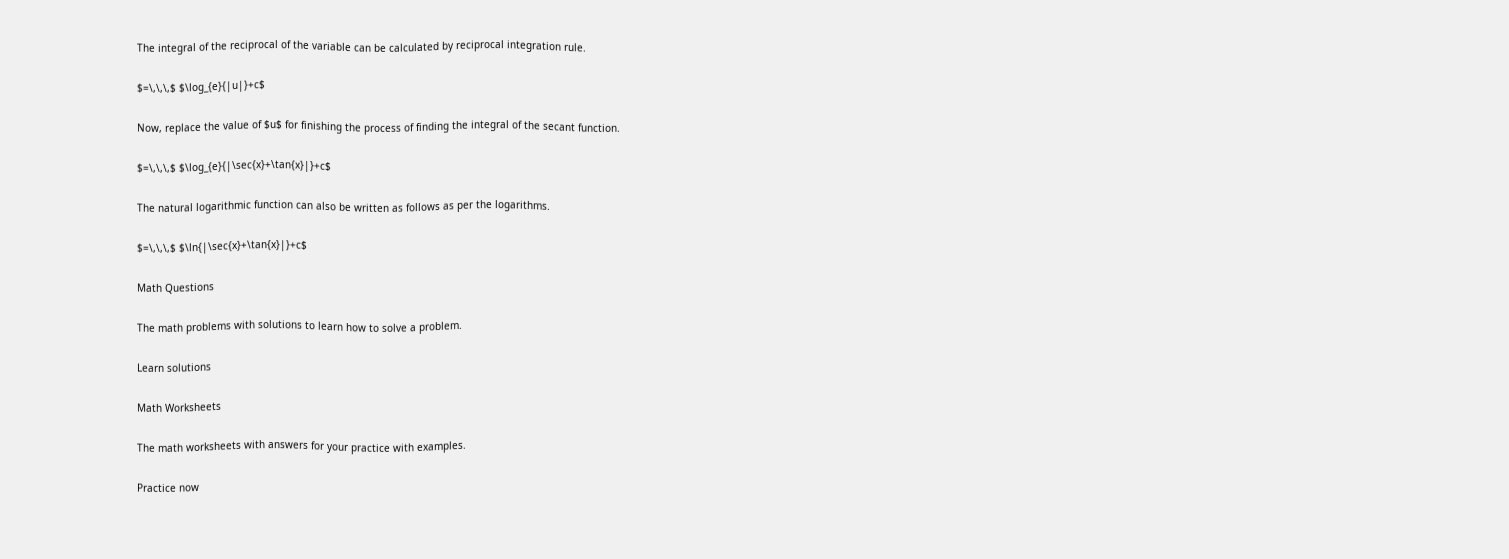The integral of the reciprocal of the variable can be calculated by reciprocal integration rule.

$=\,\,\,$ $\log_{e}{|u|}+c$

Now, replace the value of $u$ for finishing the process of finding the integral of the secant function.

$=\,\,\,$ $\log_{e}{|\sec{x}+\tan{x}|}+c$

The natural logarithmic function can also be written as follows as per the logarithms.

$=\,\,\,$ $\ln{|\sec{x}+\tan{x}|}+c$

Math Questions

The math problems with solutions to learn how to solve a problem.

Learn solutions

Math Worksheets

The math worksheets with answers for your practice with examples.

Practice now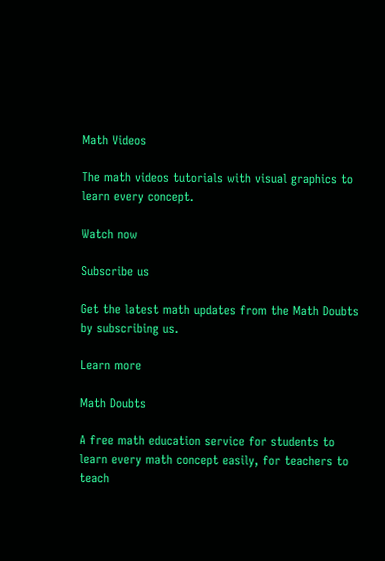Math Videos

The math videos tutorials with visual graphics to learn every concept.

Watch now

Subscribe us

Get the latest math updates from the Math Doubts by subscribing us.

Learn more

Math Doubts

A free math education service for students to learn every math concept easily, for teachers to teach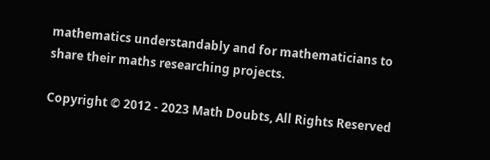mathematics understandably and for mathematicians to share their maths researching projects.

Copyright © 2012 - 2023 Math Doubts, All Rights Reserved